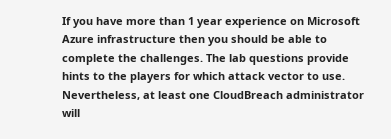If you have more than 1 year experience on Microsoft Azure infrastructure then you should be able to complete the challenges. The lab questions provide hints to the players for which attack vector to use. Nevertheless, at least one CloudBreach administrator will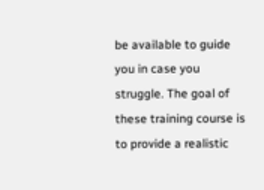be available to guide you in case you struggle. The goal of these training course is to provide a realistic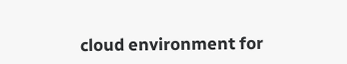cloud environment for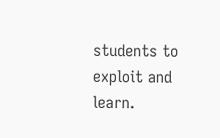students to exploit and learn.